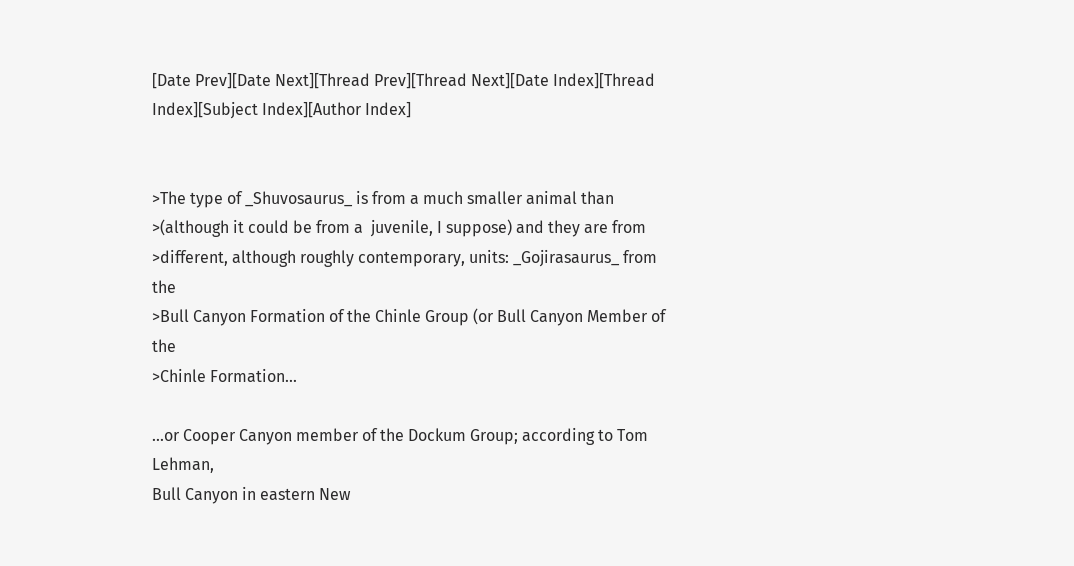[Date Prev][Date Next][Thread Prev][Thread Next][Date Index][Thread Index][Subject Index][Author Index]


>The type of _Shuvosaurus_ is from a much smaller animal than
>(although it could be from a  juvenile, I suppose) and they are from
>different, although roughly contemporary, units: _Gojirasaurus_ from the
>Bull Canyon Formation of the Chinle Group (or Bull Canyon Member of the
>Chinle Formation...

...or Cooper Canyon member of the Dockum Group; according to Tom Lehman,
Bull Canyon in eastern New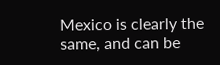Mexico is clearly the same, and can be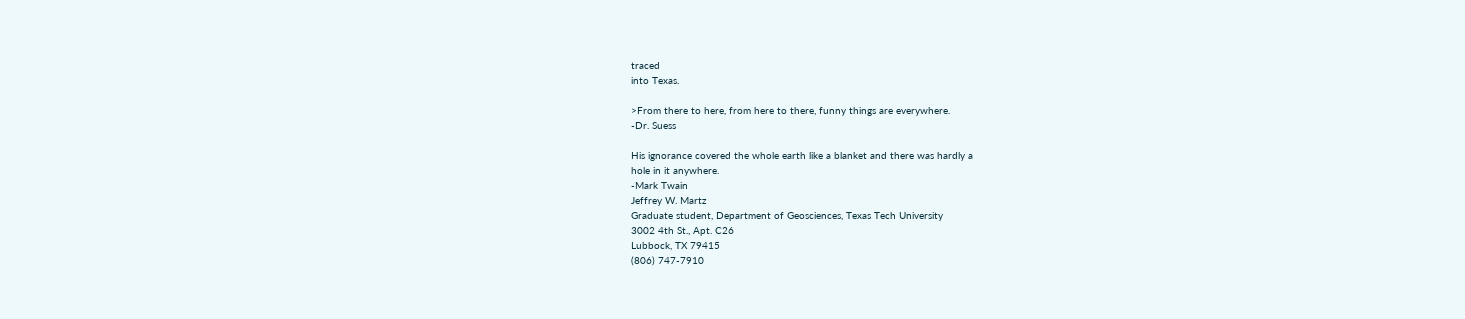traced
into Texas.

>From there to here, from here to there, funny things are everywhere.
-Dr. Suess

His ignorance covered the whole earth like a blanket and there was hardly a
hole in it anywhere.
-Mark Twain
Jeffrey W. Martz
Graduate student, Department of Geosciences, Texas Tech University
3002 4th St., Apt. C26
Lubbock, TX 79415
(806) 747-7910